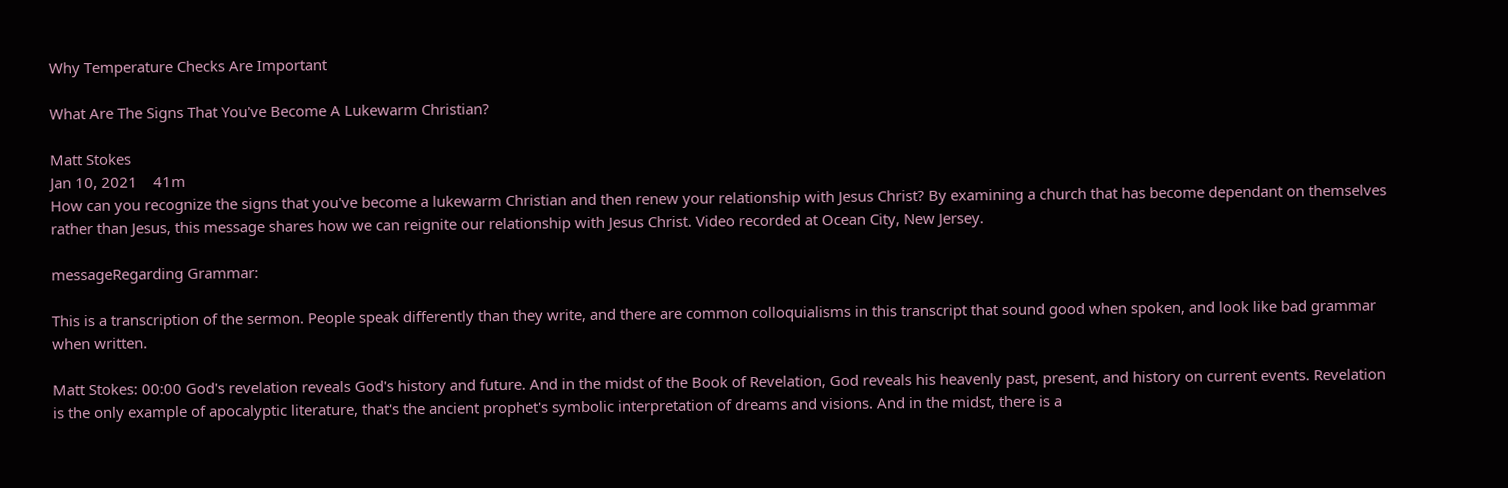Why Temperature Checks Are Important

What Are The Signs That You've Become A Lukewarm Christian?

Matt Stokes
Jan 10, 2021    41m
How can you recognize the signs that you've become a lukewarm Christian and then renew your relationship with Jesus Christ? By examining a church that has become dependant on themselves rather than Jesus, this message shares how we can reignite our relationship with Jesus Christ. Video recorded at Ocean City, New Jersey.

messageRegarding Grammar:

This is a transcription of the sermon. People speak differently than they write, and there are common colloquialisms in this transcript that sound good when spoken, and look like bad grammar when written.

Matt Stokes: 00:00 God's revelation reveals God's history and future. And in the midst of the Book of Revelation, God reveals his heavenly past, present, and history on current events. Revelation is the only example of apocalyptic literature, that's the ancient prophet's symbolic interpretation of dreams and visions. And in the midst, there is a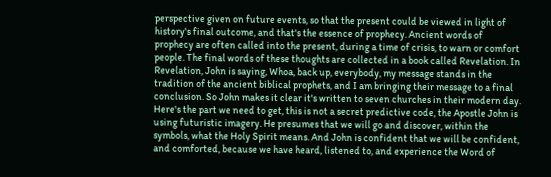perspective given on future events, so that the present could be viewed in light of history's final outcome, and that's the essence of prophecy. Ancient words of prophecy are often called into the present, during a time of crisis, to warn or comfort people. The final words of these thoughts are collected in a book called Revelation. In Revelation, John is saying, Whoa, back up, everybody, my message stands in the tradition of the ancient biblical prophets, and I am bringing their message to a final conclusion. So John makes it clear it's written to seven churches in their modern day. Here's the part we need to get, this is not a secret predictive code, the Apostle John is using futuristic imagery. He presumes that we will go and discover, within the symbols, what the Holy Spirit means. And John is confident that we will be confident, and comforted, because we have heard, listened to, and experience the Word of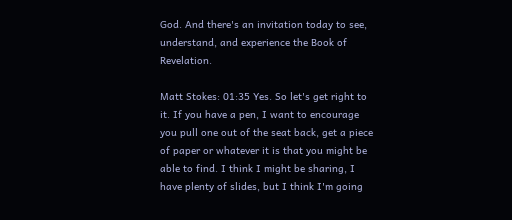God. And there's an invitation today to see, understand, and experience the Book of Revelation.

Matt Stokes: 01:35 Yes. So let's get right to it. If you have a pen, I want to encourage you pull one out of the seat back, get a piece of paper or whatever it is that you might be able to find. I think I might be sharing, I have plenty of slides, but I think I'm going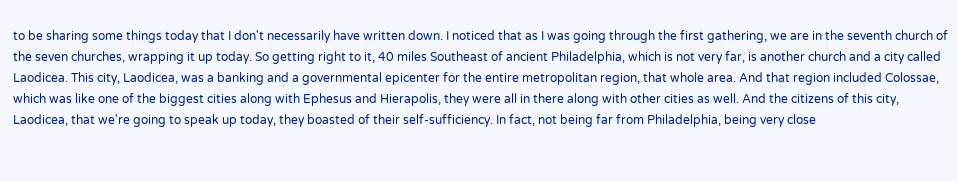to be sharing some things today that I don't necessarily have written down. I noticed that as I was going through the first gathering, we are in the seventh church of the seven churches, wrapping it up today. So getting right to it, 40 miles Southeast of ancient Philadelphia, which is not very far, is another church and a city called Laodicea. This city, Laodicea, was a banking and a governmental epicenter for the entire metropolitan region, that whole area. And that region included Colossae, which was like one of the biggest cities along with Ephesus and Hierapolis, they were all in there along with other cities as well. And the citizens of this city, Laodicea, that we're going to speak up today, they boasted of their self-sufficiency. In fact, not being far from Philadelphia, being very close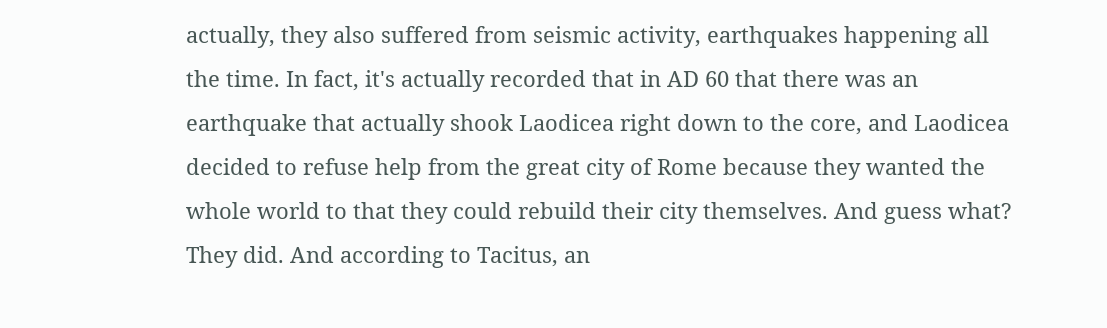actually, they also suffered from seismic activity, earthquakes happening all the time. In fact, it's actually recorded that in AD 60 that there was an earthquake that actually shook Laodicea right down to the core, and Laodicea decided to refuse help from the great city of Rome because they wanted the whole world to that they could rebuild their city themselves. And guess what? They did. And according to Tacitus, an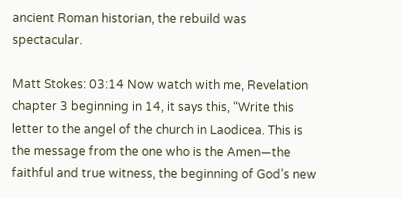ancient Roman historian, the rebuild was spectacular.

Matt Stokes: 03:14 Now watch with me, Revelation chapter 3 beginning in 14, it says this, “Write this letter to the angel of the church in Laodicea. This is the message from the one who is the Amen—the faithful and true witness, the beginning of God’s new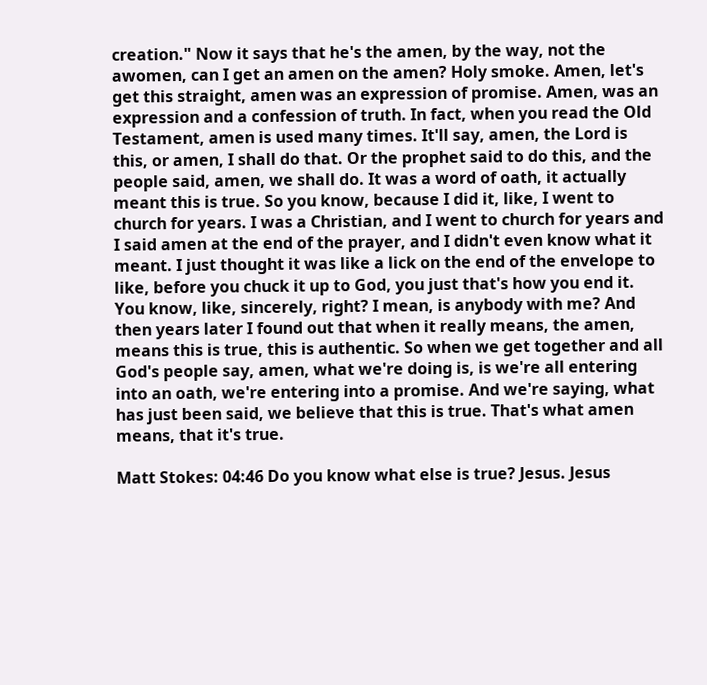creation." Now it says that he's the amen, by the way, not the awomen, can I get an amen on the amen? Holy smoke. Amen, let's get this straight, amen was an expression of promise. Amen, was an expression and a confession of truth. In fact, when you read the Old Testament, amen is used many times. It'll say, amen, the Lord is this, or amen, I shall do that. Or the prophet said to do this, and the people said, amen, we shall do. It was a word of oath, it actually meant this is true. So you know, because I did it, like, I went to church for years. I was a Christian, and I went to church for years and I said amen at the end of the prayer, and I didn't even know what it meant. I just thought it was like a lick on the end of the envelope to like, before you chuck it up to God, you just that's how you end it. You know, like, sincerely, right? I mean, is anybody with me? And then years later I found out that when it really means, the amen, means this is true, this is authentic. So when we get together and all God's people say, amen, what we're doing is, is we're all entering into an oath, we're entering into a promise. And we're saying, what has just been said, we believe that this is true. That's what amen means, that it's true.

Matt Stokes: 04:46 Do you know what else is true? Jesus. Jesus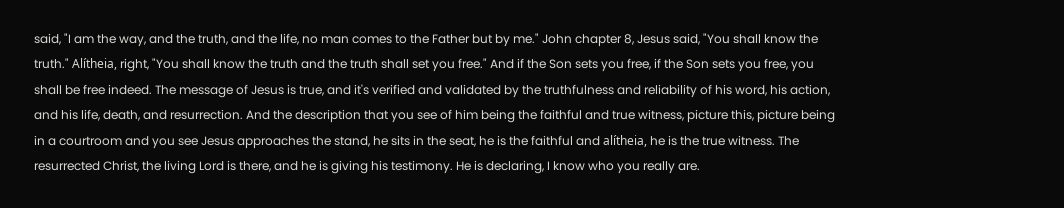said, "I am the way, and the truth, and the life, no man comes to the Father but by me." John chapter 8, Jesus said, "You shall know the truth." Alítheia, right, "You shall know the truth and the truth shall set you free." And if the Son sets you free, if the Son sets you free, you shall be free indeed. The message of Jesus is true, and it's verified and validated by the truthfulness and reliability of his word, his action, and his life, death, and resurrection. And the description that you see of him being the faithful and true witness, picture this, picture being in a courtroom and you see Jesus approaches the stand, he sits in the seat, he is the faithful and alítheia, he is the true witness. The resurrected Christ, the living Lord is there, and he is giving his testimony. He is declaring, I know who you really are.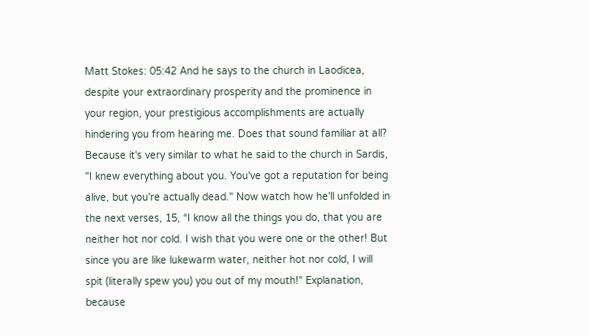Matt Stokes: 05:42 And he says to the church in Laodicea, despite your extraordinary prosperity and the prominence in your region, your prestigious accomplishments are actually hindering you from hearing me. Does that sound familiar at all? Because it's very similar to what he said to the church in Sardis, "I knew everything about you. You've got a reputation for being alive, but you're actually dead." Now watch how he'll unfolded in the next verses, 15, “I know all the things you do, that you are neither hot nor cold. I wish that you were one or the other! But since you are like lukewarm water, neither hot nor cold, I will spit (literally spew you) you out of my mouth!" Explanation, because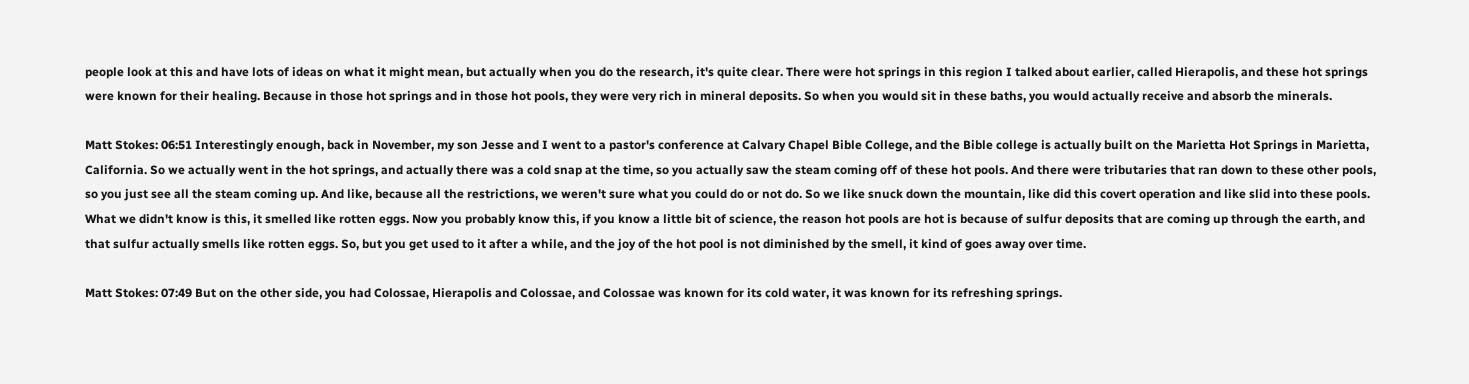people look at this and have lots of ideas on what it might mean, but actually when you do the research, it's quite clear. There were hot springs in this region I talked about earlier, called Hierapolis, and these hot springs were known for their healing. Because in those hot springs and in those hot pools, they were very rich in mineral deposits. So when you would sit in these baths, you would actually receive and absorb the minerals.

Matt Stokes: 06:51 Interestingly enough, back in November, my son Jesse and I went to a pastor's conference at Calvary Chapel Bible College, and the Bible college is actually built on the Marietta Hot Springs in Marietta, California. So we actually went in the hot springs, and actually there was a cold snap at the time, so you actually saw the steam coming off of these hot pools. And there were tributaries that ran down to these other pools, so you just see all the steam coming up. And like, because all the restrictions, we weren't sure what you could do or not do. So we like snuck down the mountain, like did this covert operation and like slid into these pools. What we didn't know is this, it smelled like rotten eggs. Now you probably know this, if you know a little bit of science, the reason hot pools are hot is because of sulfur deposits that are coming up through the earth, and that sulfur actually smells like rotten eggs. So, but you get used to it after a while, and the joy of the hot pool is not diminished by the smell, it kind of goes away over time.

Matt Stokes: 07:49 But on the other side, you had Colossae, Hierapolis and Colossae, and Colossae was known for its cold water, it was known for its refreshing springs.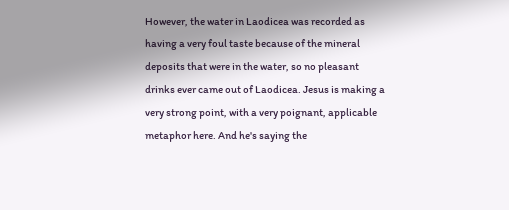However, the water in Laodicea was recorded as having a very foul taste because of the mineral deposits that were in the water, so no pleasant drinks ever came out of Laodicea. Jesus is making a very strong point, with a very poignant, applicable metaphor here. And he's saying the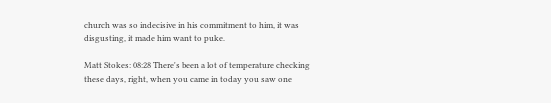church was so indecisive in his commitment to him, it was disgusting, it made him want to puke.

Matt Stokes: 08:28 There's been a lot of temperature checking these days, right, when you came in today you saw one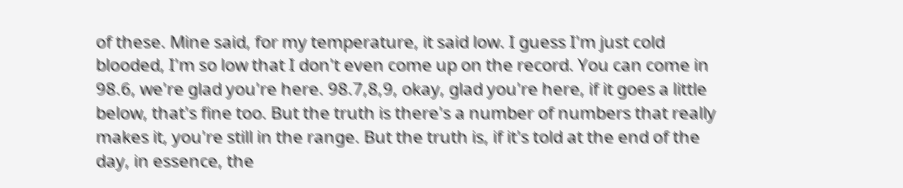of these. Mine said, for my temperature, it said low. I guess I'm just cold blooded, I'm so low that I don't even come up on the record. You can come in 98.6, we're glad you're here. 98.7,8,9, okay, glad you're here, if it goes a little below, that's fine too. But the truth is there's a number of numbers that really makes it, you're still in the range. But the truth is, if it's told at the end of the day, in essence, the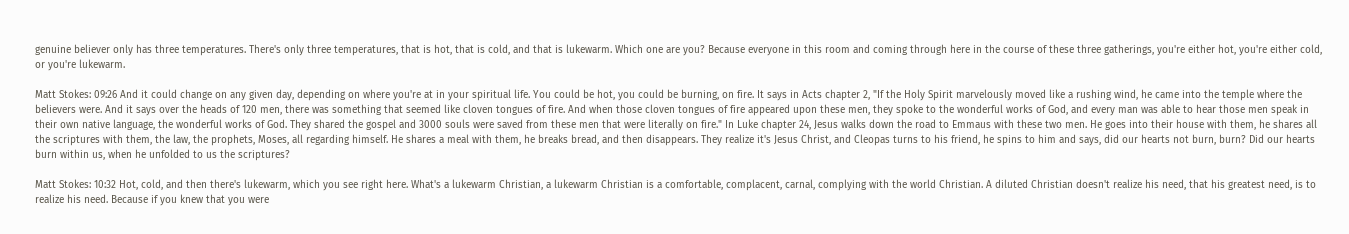genuine believer only has three temperatures. There's only three temperatures, that is hot, that is cold, and that is lukewarm. Which one are you? Because everyone in this room and coming through here in the course of these three gatherings, you're either hot, you're either cold, or you're lukewarm.

Matt Stokes: 09:26 And it could change on any given day, depending on where you're at in your spiritual life. You could be hot, you could be burning, on fire. It says in Acts chapter 2, "If the Holy Spirit marvelously moved like a rushing wind, he came into the temple where the believers were. And it says over the heads of 120 men, there was something that seemed like cloven tongues of fire. And when those cloven tongues of fire appeared upon these men, they spoke to the wonderful works of God, and every man was able to hear those men speak in their own native language, the wonderful works of God. They shared the gospel and 3000 souls were saved from these men that were literally on fire." In Luke chapter 24, Jesus walks down the road to Emmaus with these two men. He goes into their house with them, he shares all the scriptures with them, the law, the prophets, Moses, all regarding himself. He shares a meal with them, he breaks bread, and then disappears. They realize it's Jesus Christ, and Cleopas turns to his friend, he spins to him and says, did our hearts not burn, burn? Did our hearts burn within us, when he unfolded to us the scriptures?

Matt Stokes: 10:32 Hot, cold, and then there's lukewarm, which you see right here. What's a lukewarm Christian, a lukewarm Christian is a comfortable, complacent, carnal, complying with the world Christian. A diluted Christian doesn't realize his need, that his greatest need, is to realize his need. Because if you knew that you were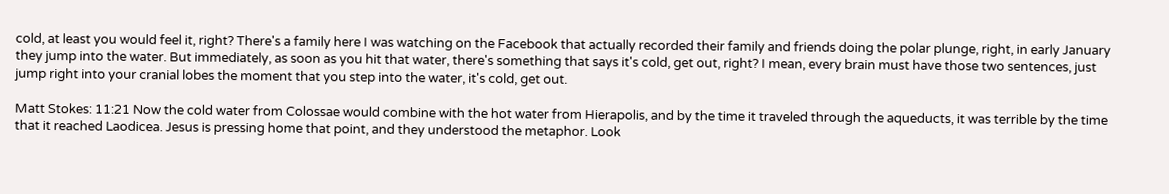cold, at least you would feel it, right? There's a family here I was watching on the Facebook that actually recorded their family and friends doing the polar plunge, right, in early January they jump into the water. But immediately, as soon as you hit that water, there's something that says it's cold, get out, right? I mean, every brain must have those two sentences, just jump right into your cranial lobes the moment that you step into the water, it's cold, get out.

Matt Stokes: 11:21 Now the cold water from Colossae would combine with the hot water from Hierapolis, and by the time it traveled through the aqueducts, it was terrible by the time that it reached Laodicea. Jesus is pressing home that point, and they understood the metaphor. Look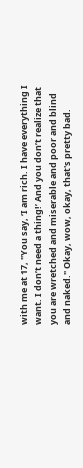with me at 17, "You say, ‘I am rich. I have everything I want. I don’t need a thing!’ And you don’t realize that you are wretched and miserable and poor and blind and naked." Okay, wow, okay, that's pretty bad.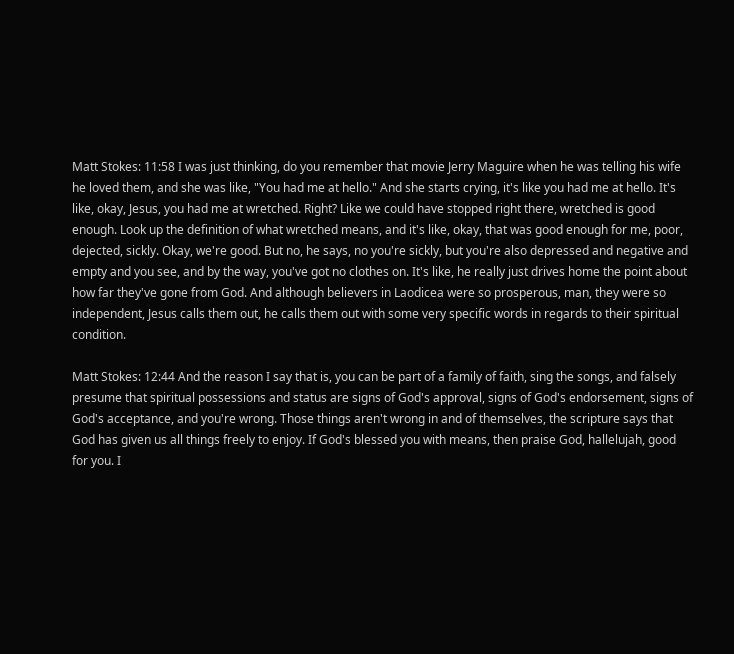Matt Stokes: 11:58 I was just thinking, do you remember that movie Jerry Maguire when he was telling his wife he loved them, and she was like, "You had me at hello." And she starts crying, it's like you had me at hello. It's like, okay, Jesus, you had me at wretched. Right? Like we could have stopped right there, wretched is good enough. Look up the definition of what wretched means, and it's like, okay, that was good enough for me, poor, dejected, sickly. Okay, we're good. But no, he says, no you're sickly, but you're also depressed and negative and empty and you see, and by the way, you've got no clothes on. It's like, he really just drives home the point about how far they've gone from God. And although believers in Laodicea were so prosperous, man, they were so independent, Jesus calls them out, he calls them out with some very specific words in regards to their spiritual condition.

Matt Stokes: 12:44 And the reason I say that is, you can be part of a family of faith, sing the songs, and falsely presume that spiritual possessions and status are signs of God's approval, signs of God's endorsement, signs of God's acceptance, and you're wrong. Those things aren't wrong in and of themselves, the scripture says that God has given us all things freely to enjoy. If God's blessed you with means, then praise God, hallelujah, good for you. I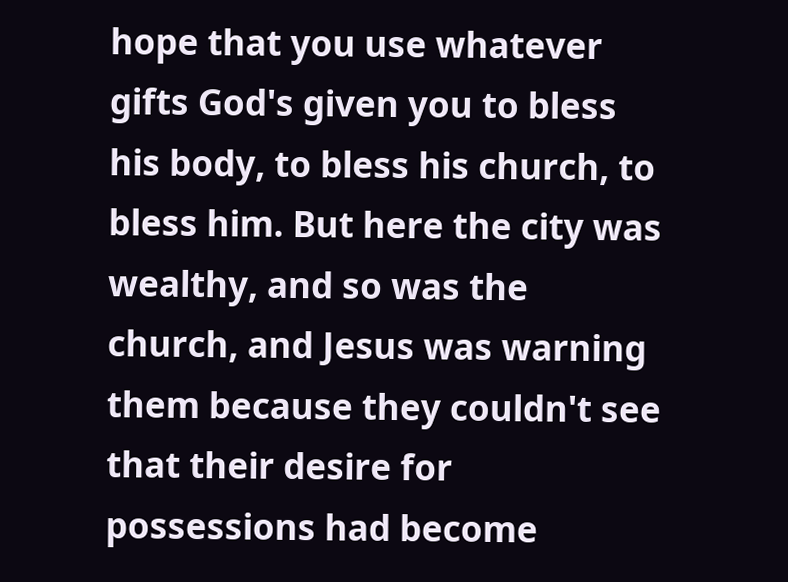hope that you use whatever gifts God's given you to bless his body, to bless his church, to bless him. But here the city was wealthy, and so was the church, and Jesus was warning them because they couldn't see that their desire for possessions had become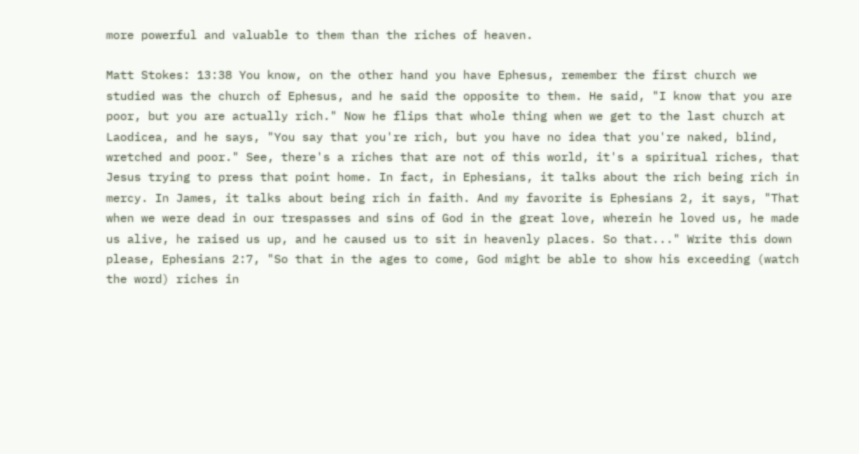more powerful and valuable to them than the riches of heaven.

Matt Stokes: 13:38 You know, on the other hand you have Ephesus, remember the first church we studied was the church of Ephesus, and he said the opposite to them. He said, "I know that you are poor, but you are actually rich." Now he flips that whole thing when we get to the last church at Laodicea, and he says, "You say that you're rich, but you have no idea that you're naked, blind, wretched and poor." See, there's a riches that are not of this world, it's a spiritual riches, that Jesus trying to press that point home. In fact, in Ephesians, it talks about the rich being rich in mercy. In James, it talks about being rich in faith. And my favorite is Ephesians 2, it says, "That when we were dead in our trespasses and sins of God in the great love, wherein he loved us, he made us alive, he raised us up, and he caused us to sit in heavenly places. So that..." Write this down please, Ephesians 2:7, "So that in the ages to come, God might be able to show his exceeding (watch the word) riches in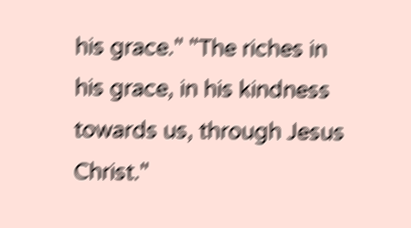his grace." "The riches in his grace, in his kindness towards us, through Jesus Christ."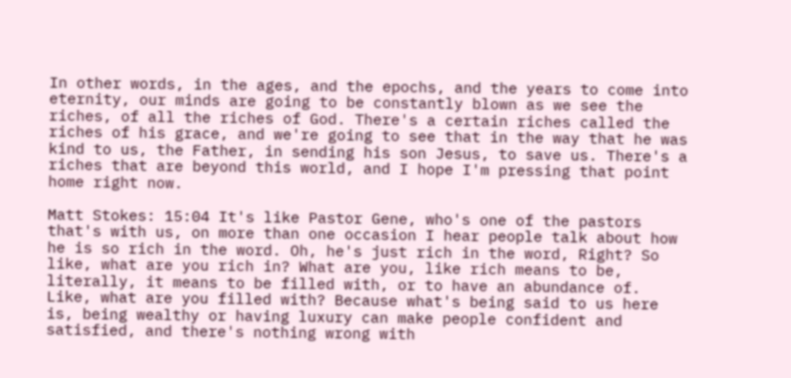In other words, in the ages, and the epochs, and the years to come into eternity, our minds are going to be constantly blown as we see the riches, of all the riches of God. There's a certain riches called the riches of his grace, and we're going to see that in the way that he was kind to us, the Father, in sending his son Jesus, to save us. There's a riches that are beyond this world, and I hope I'm pressing that point home right now.

Matt Stokes: 15:04 It's like Pastor Gene, who's one of the pastors that's with us, on more than one occasion I hear people talk about how he is so rich in the word. Oh, he's just rich in the word, Right? So like, what are you rich in? What are you, like rich means to be, literally, it means to be filled with, or to have an abundance of. Like, what are you filled with? Because what's being said to us here is, being wealthy or having luxury can make people confident and satisfied, and there's nothing wrong with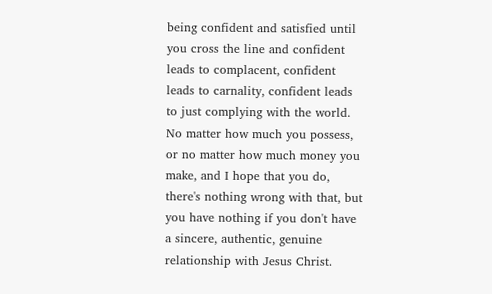being confident and satisfied until you cross the line and confident leads to complacent, confident leads to carnality, confident leads to just complying with the world. No matter how much you possess, or no matter how much money you make, and I hope that you do, there's nothing wrong with that, but you have nothing if you don't have a sincere, authentic, genuine relationship with Jesus Christ.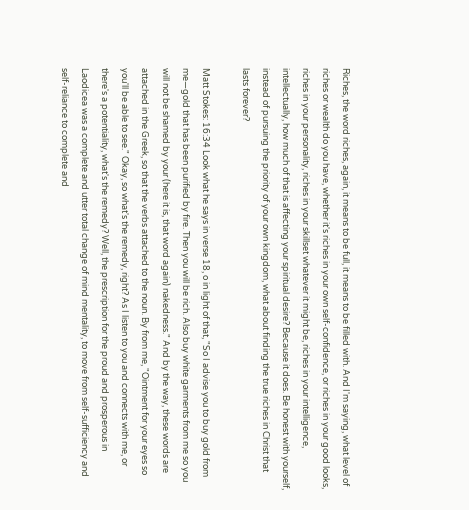Riches, the word riches, again, it means to be full, it means to be filled with. And I'm saying, what level of riches or wealth do you have, whether it's riches in your own self-confidence, or riches in your good looks, riches in your personality, riches in your skillset whatever it might be, riches in your intelligence, intellectually, how much of that is affecting your spiritual desire? Because it does. Be honest with yourself, instead of pursuing the priority of your own kingdom, what about finding the true riches in Christ that lasts forever?

Matt Stokes: 16:34 Look what he says in verse 18, o in light of that, "So I advise you to buy gold from me—gold that has been purified by fire. Then you will be rich. Also buy white garments from me so you will not be shamed by your (here it is, that word again) nakedness." And by the way, these words are attached in the Greek, so that the verbs attached to the noun. By from me, "Ointment for your eyes so you'll be able to see." Okay, so what's the remedy, right? As I listen to you and connects with me, or there's a potentiality, what's the remedy? Well, the prescription for the proud and prosperous in Laodicea was a complete and utter total change of mind mentality, to move from self-sufficiency and self-reliance to complete and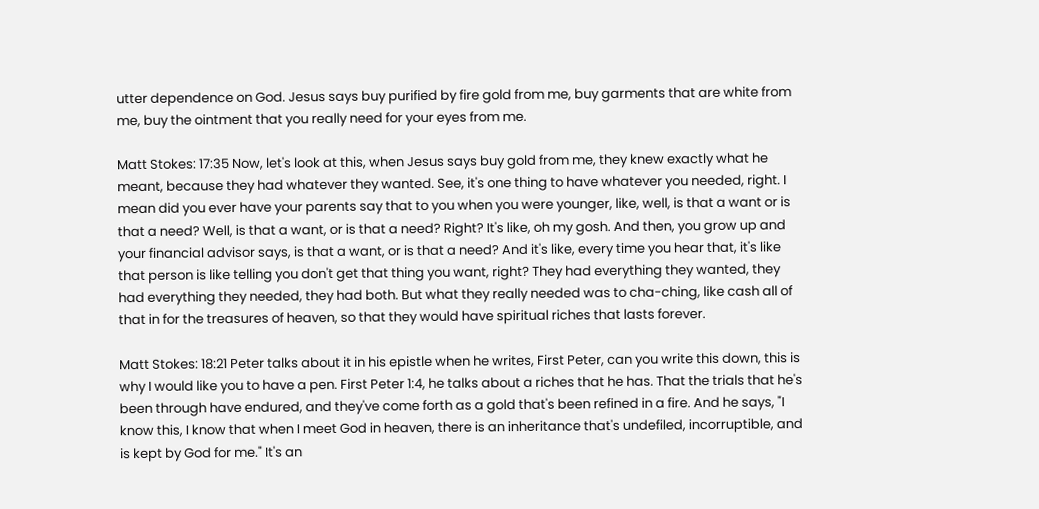utter dependence on God. Jesus says buy purified by fire gold from me, buy garments that are white from me, buy the ointment that you really need for your eyes from me.

Matt Stokes: 17:35 Now, let's look at this, when Jesus says buy gold from me, they knew exactly what he meant, because they had whatever they wanted. See, it's one thing to have whatever you needed, right. I mean did you ever have your parents say that to you when you were younger, like, well, is that a want or is that a need? Well, is that a want, or is that a need? Right? It's like, oh my gosh. And then, you grow up and your financial advisor says, is that a want, or is that a need? And it's like, every time you hear that, it's like that person is like telling you don't get that thing you want, right? They had everything they wanted, they had everything they needed, they had both. But what they really needed was to cha-ching, like cash all of that in for the treasures of heaven, so that they would have spiritual riches that lasts forever.

Matt Stokes: 18:21 Peter talks about it in his epistle when he writes, First Peter, can you write this down, this is why I would like you to have a pen. First Peter 1:4, he talks about a riches that he has. That the trials that he's been through have endured, and they've come forth as a gold that's been refined in a fire. And he says, "I know this, I know that when I meet God in heaven, there is an inheritance that's undefiled, incorruptible, and is kept by God for me." It's an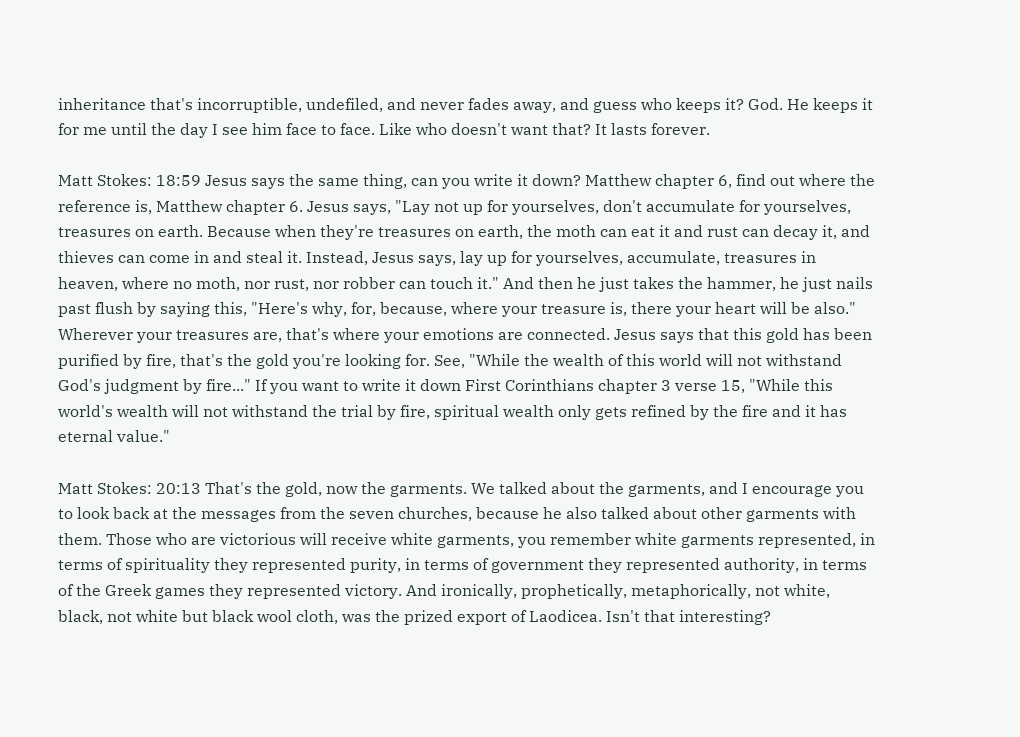inheritance that's incorruptible, undefiled, and never fades away, and guess who keeps it? God. He keeps it for me until the day I see him face to face. Like who doesn't want that? It lasts forever.

Matt Stokes: 18:59 Jesus says the same thing, can you write it down? Matthew chapter 6, find out where the reference is, Matthew chapter 6. Jesus says, "Lay not up for yourselves, don't accumulate for yourselves, treasures on earth. Because when they're treasures on earth, the moth can eat it and rust can decay it, and thieves can come in and steal it. Instead, Jesus says, lay up for yourselves, accumulate, treasures in heaven, where no moth, nor rust, nor robber can touch it." And then he just takes the hammer, he just nails past flush by saying this, "Here's why, for, because, where your treasure is, there your heart will be also." Wherever your treasures are, that's where your emotions are connected. Jesus says that this gold has been purified by fire, that's the gold you're looking for. See, "While the wealth of this world will not withstand God's judgment by fire..." If you want to write it down First Corinthians chapter 3 verse 15, "While this world's wealth will not withstand the trial by fire, spiritual wealth only gets refined by the fire and it has eternal value."

Matt Stokes: 20:13 That's the gold, now the garments. We talked about the garments, and I encourage you to look back at the messages from the seven churches, because he also talked about other garments with them. Those who are victorious will receive white garments, you remember white garments represented, in terms of spirituality they represented purity, in terms of government they represented authority, in terms of the Greek games they represented victory. And ironically, prophetically, metaphorically, not white, black, not white but black wool cloth, was the prized export of Laodicea. Isn't that interesting?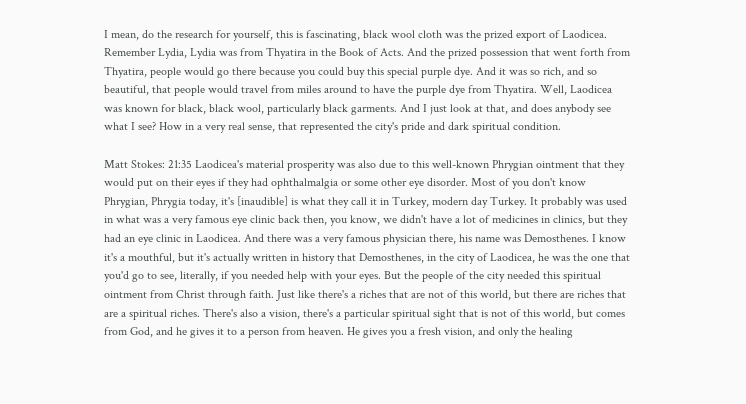I mean, do the research for yourself, this is fascinating, black wool cloth was the prized export of Laodicea. Remember Lydia, Lydia was from Thyatira in the Book of Acts. And the prized possession that went forth from Thyatira, people would go there because you could buy this special purple dye. And it was so rich, and so beautiful, that people would travel from miles around to have the purple dye from Thyatira. Well, Laodicea was known for black, black wool, particularly black garments. And I just look at that, and does anybody see what I see? How in a very real sense, that represented the city's pride and dark spiritual condition.

Matt Stokes: 21:35 Laodicea's material prosperity was also due to this well-known Phrygian ointment that they would put on their eyes if they had ophthalmalgia or some other eye disorder. Most of you don't know Phrygian, Phrygia today, it's [inaudible] is what they call it in Turkey, modern day Turkey. It probably was used in what was a very famous eye clinic back then, you know, we didn't have a lot of medicines in clinics, but they had an eye clinic in Laodicea. And there was a very famous physician there, his name was Demosthenes. I know it's a mouthful, but it's actually written in history that Demosthenes, in the city of Laodicea, he was the one that you'd go to see, literally, if you needed help with your eyes. But the people of the city needed this spiritual ointment from Christ through faith. Just like there's a riches that are not of this world, but there are riches that are a spiritual riches. There's also a vision, there's a particular spiritual sight that is not of this world, but comes from God, and he gives it to a person from heaven. He gives you a fresh vision, and only the healing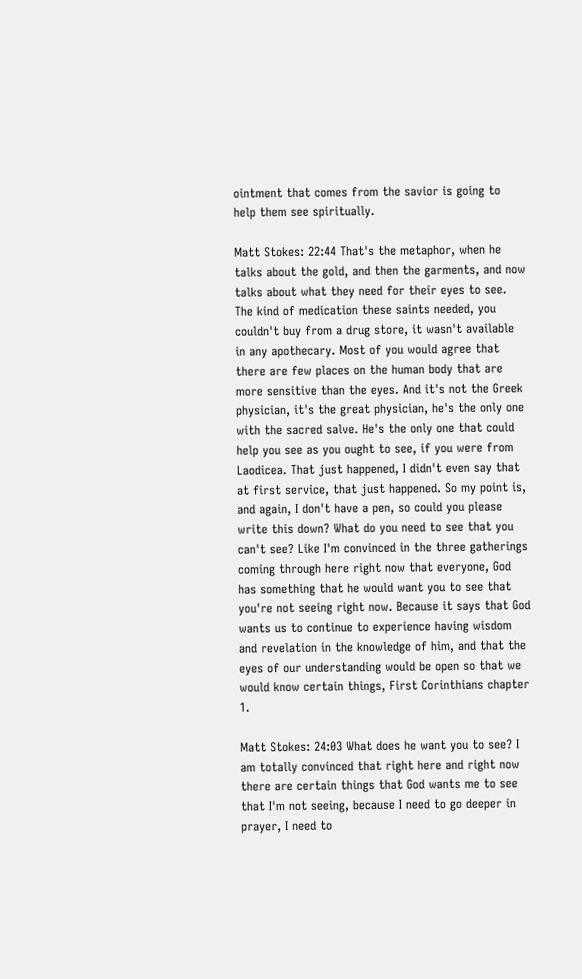ointment that comes from the savior is going to help them see spiritually.

Matt Stokes: 22:44 That's the metaphor, when he talks about the gold, and then the garments, and now talks about what they need for their eyes to see. The kind of medication these saints needed, you couldn't buy from a drug store, it wasn't available in any apothecary. Most of you would agree that there are few places on the human body that are more sensitive than the eyes. And it's not the Greek physician, it's the great physician, he's the only one with the sacred salve. He's the only one that could help you see as you ought to see, if you were from Laodicea. That just happened, I didn't even say that at first service, that just happened. So my point is, and again, I don't have a pen, so could you please write this down? What do you need to see that you can't see? Like I'm convinced in the three gatherings coming through here right now that everyone, God has something that he would want you to see that you're not seeing right now. Because it says that God wants us to continue to experience having wisdom and revelation in the knowledge of him, and that the eyes of our understanding would be open so that we would know certain things, First Corinthians chapter 1.

Matt Stokes: 24:03 What does he want you to see? I am totally convinced that right here and right now there are certain things that God wants me to see that I'm not seeing, because I need to go deeper in prayer, I need to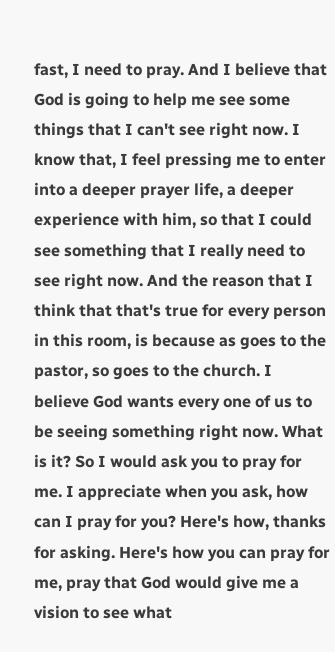fast, I need to pray. And I believe that God is going to help me see some things that I can't see right now. I know that, I feel pressing me to enter into a deeper prayer life, a deeper experience with him, so that I could see something that I really need to see right now. And the reason that I think that that's true for every person in this room, is because as goes to the pastor, so goes to the church. I believe God wants every one of us to be seeing something right now. What is it? So I would ask you to pray for me. I appreciate when you ask, how can I pray for you? Here's how, thanks for asking. Here's how you can pray for me, pray that God would give me a vision to see what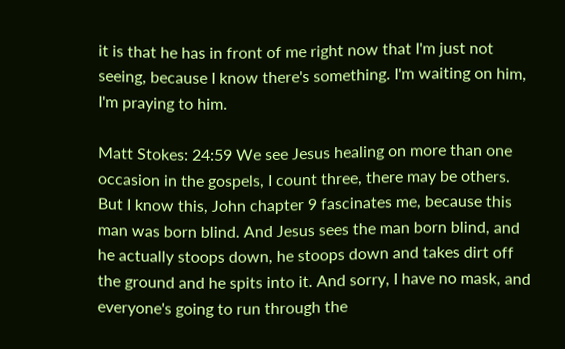it is that he has in front of me right now that I'm just not seeing, because I know there's something. I'm waiting on him, I'm praying to him.

Matt Stokes: 24:59 We see Jesus healing on more than one occasion in the gospels, I count three, there may be others. But I know this, John chapter 9 fascinates me, because this man was born blind. And Jesus sees the man born blind, and he actually stoops down, he stoops down and takes dirt off the ground and he spits into it. And sorry, I have no mask, and everyone's going to run through the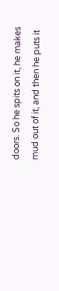doors. So he spits on it, he makes mud out of it, and then he puts it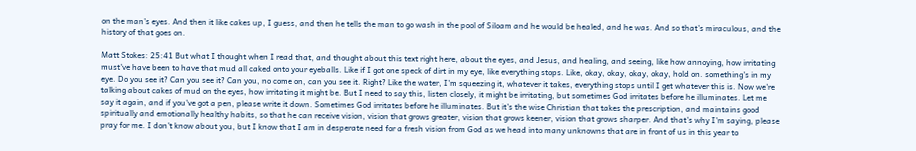on the man's eyes. And then it like cakes up, I guess, and then he tells the man to go wash in the pool of Siloam and he would be healed, and he was. And so that's miraculous, and the history of that goes on.

Matt Stokes: 25:41 But what I thought when I read that, and thought about this text right here, about the eyes, and Jesus, and healing, and seeing, like how annoying, how irritating must've have been to have that mud all caked onto your eyeballs. Like if I got one speck of dirt in my eye, like everything stops. Like, okay, okay, okay, okay, hold on. something's in my eye. Do you see it? Can you see it? Can you, no come on, can you see it. Right? Like the water, I'm squeezing it, whatever it takes, everything stops until I get whatever this is. Now we're talking about cakes of mud on the eyes, how irritating it might be. But I need to say this, listen closely, it might be irritating, but sometimes God irritates before he illuminates. Let me say it again, and if you've got a pen, please write it down. Sometimes God irritates before he illuminates. But it's the wise Christian that takes the prescription, and maintains good spiritually and emotionally healthy habits, so that he can receive vision, vision that grows greater, vision that grows keener, vision that grows sharper. And that's why I'm saying, please pray for me. I don't know about you, but I know that I am in desperate need for a fresh vision from God as we head into many unknowns that are in front of us in this year to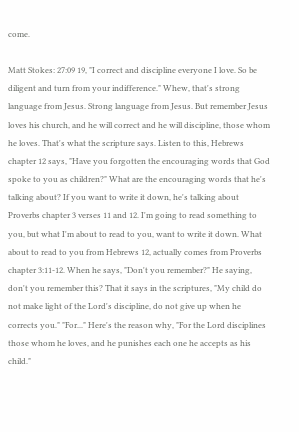come.

Matt Stokes: 27:09 19, "I correct and discipline everyone I love. So be diligent and turn from your indifference." Whew, that's strong language from Jesus. Strong language from Jesus. But remember Jesus loves his church, and he will correct and he will discipline, those whom he loves. That's what the scripture says. Listen to this, Hebrews chapter 12 says, "Have you forgotten the encouraging words that God spoke to you as children?" What are the encouraging words that he's talking about? If you want to write it down, he's talking about Proverbs chapter 3 verses 11 and 12. I'm going to read something to you, but what I'm about to read to you, want to write it down. What about to read to you from Hebrews 12, actually comes from Proverbs chapter 3:11-12. When he says, "Don't you remember?" He saying, don't you remember this? That it says in the scriptures, "My child do not make light of the Lord's discipline, do not give up when he corrects you." "For..." Here's the reason why, "For the Lord disciplines those whom he loves, and he punishes each one he accepts as his child."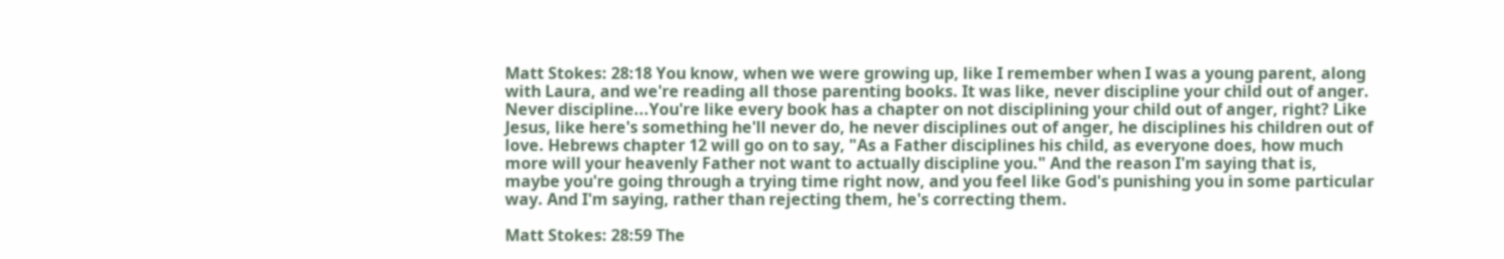Matt Stokes: 28:18 You know, when we were growing up, like I remember when I was a young parent, along with Laura, and we're reading all those parenting books. It was like, never discipline your child out of anger. Never discipline...You're like every book has a chapter on not disciplining your child out of anger, right? Like Jesus, like here's something he'll never do, he never disciplines out of anger, he disciplines his children out of love. Hebrews chapter 12 will go on to say, "As a Father disciplines his child, as everyone does, how much more will your heavenly Father not want to actually discipline you." And the reason I'm saying that is, maybe you're going through a trying time right now, and you feel like God's punishing you in some particular way. And I'm saying, rather than rejecting them, he's correcting them.

Matt Stokes: 28:59 The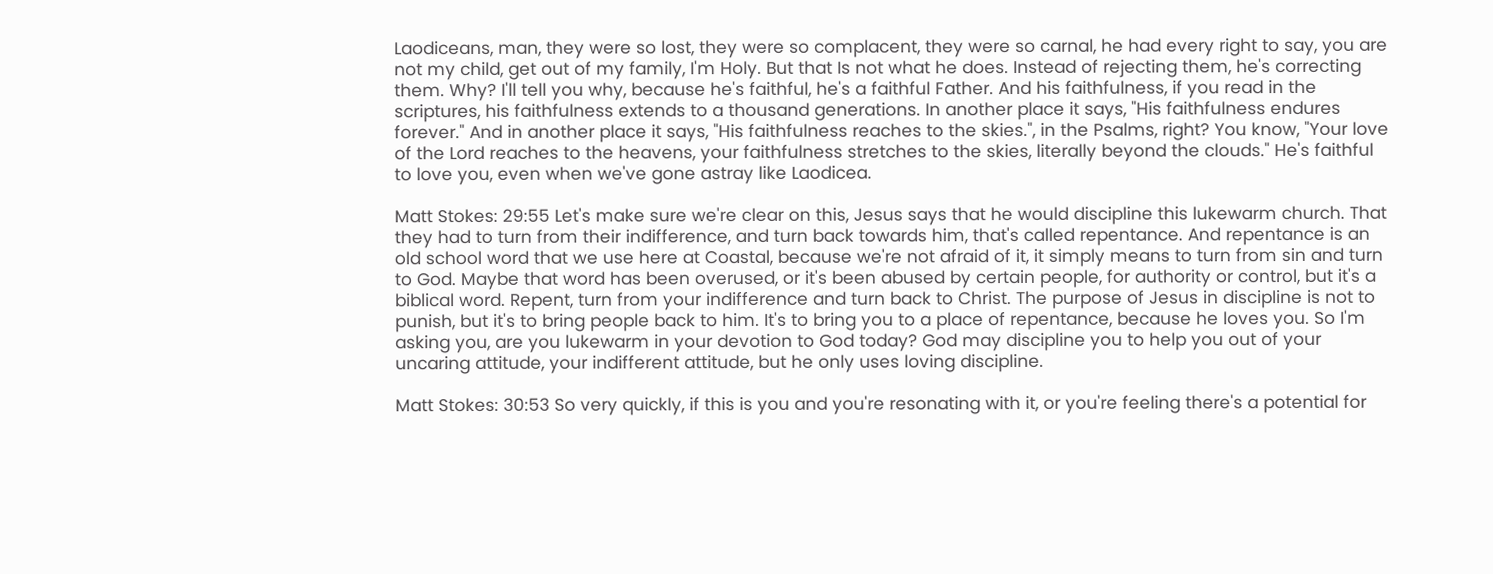Laodiceans, man, they were so lost, they were so complacent, they were so carnal, he had every right to say, you are not my child, get out of my family, I'm Holy. But that Is not what he does. Instead of rejecting them, he's correcting them. Why? I'll tell you why, because he's faithful, he's a faithful Father. And his faithfulness, if you read in the scriptures, his faithfulness extends to a thousand generations. In another place it says, "His faithfulness endures forever." And in another place it says, "His faithfulness reaches to the skies.", in the Psalms, right? You know, "Your love of the Lord reaches to the heavens, your faithfulness stretches to the skies, literally beyond the clouds." He's faithful to love you, even when we've gone astray like Laodicea.

Matt Stokes: 29:55 Let's make sure we're clear on this, Jesus says that he would discipline this lukewarm church. That they had to turn from their indifference, and turn back towards him, that's called repentance. And repentance is an old school word that we use here at Coastal, because we're not afraid of it, it simply means to turn from sin and turn to God. Maybe that word has been overused, or it's been abused by certain people, for authority or control, but it's a biblical word. Repent, turn from your indifference and turn back to Christ. The purpose of Jesus in discipline is not to punish, but it's to bring people back to him. It's to bring you to a place of repentance, because he loves you. So I'm asking you, are you lukewarm in your devotion to God today? God may discipline you to help you out of your uncaring attitude, your indifferent attitude, but he only uses loving discipline.

Matt Stokes: 30:53 So very quickly, if this is you and you're resonating with it, or you're feeling there's a potential for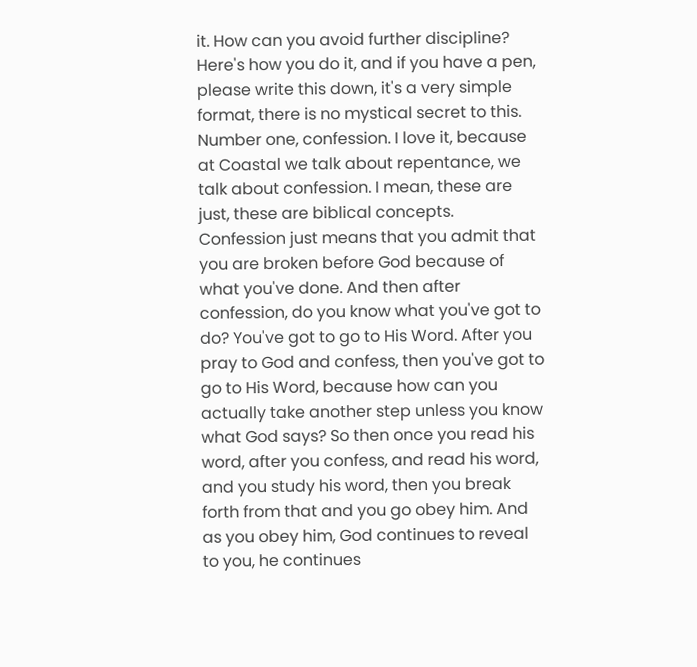it. How can you avoid further discipline? Here's how you do it, and if you have a pen, please write this down, it's a very simple format, there is no mystical secret to this. Number one, confession. I love it, because at Coastal we talk about repentance, we talk about confession. I mean, these are just, these are biblical concepts. Confession just means that you admit that you are broken before God because of what you've done. And then after confession, do you know what you've got to do? You've got to go to His Word. After you pray to God and confess, then you've got to go to His Word, because how can you actually take another step unless you know what God says? So then once you read his word, after you confess, and read his word, and you study his word, then you break forth from that and you go obey him. And as you obey him, God continues to reveal to you, he continues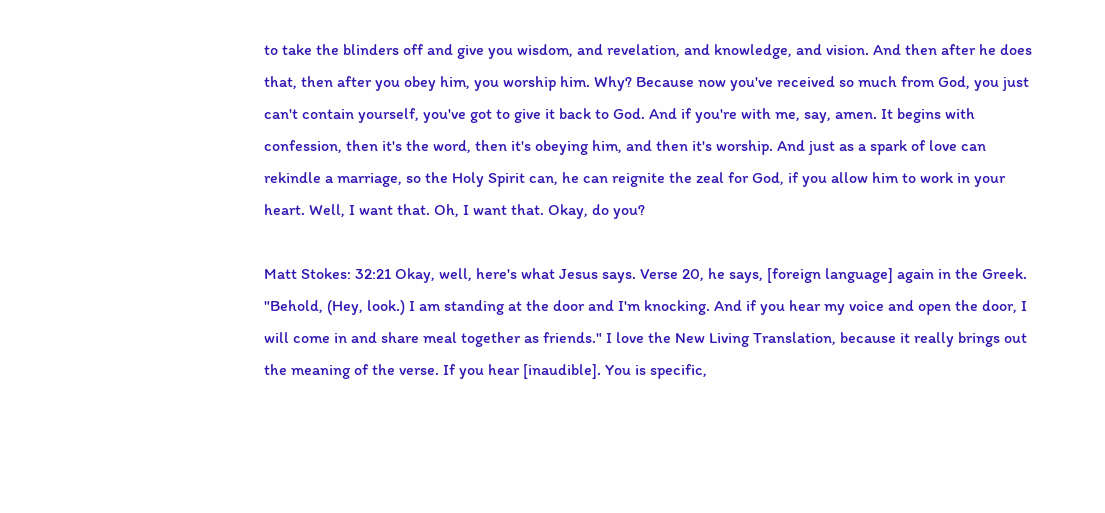to take the blinders off and give you wisdom, and revelation, and knowledge, and vision. And then after he does that, then after you obey him, you worship him. Why? Because now you've received so much from God, you just can't contain yourself, you've got to give it back to God. And if you're with me, say, amen. It begins with confession, then it's the word, then it's obeying him, and then it's worship. And just as a spark of love can rekindle a marriage, so the Holy Spirit can, he can reignite the zeal for God, if you allow him to work in your heart. Well, I want that. Oh, I want that. Okay, do you?

Matt Stokes: 32:21 Okay, well, here's what Jesus says. Verse 20, he says, [foreign language] again in the Greek. "Behold, (Hey, look.) I am standing at the door and I'm knocking. And if you hear my voice and open the door, I will come in and share meal together as friends." I love the New Living Translation, because it really brings out the meaning of the verse. If you hear [inaudible]. You is specific,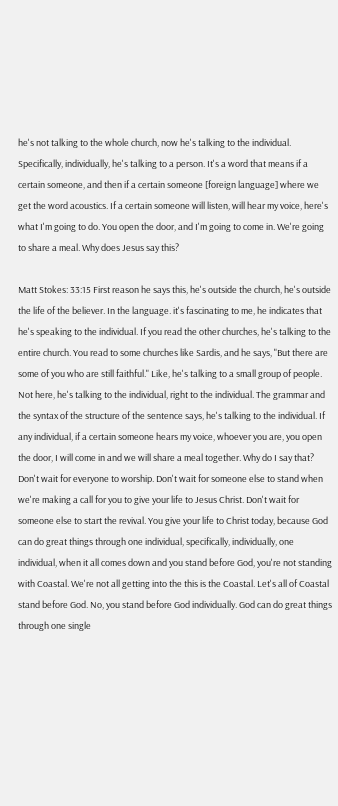he's not talking to the whole church, now he's talking to the individual. Specifically, individually, he's talking to a person. It's a word that means if a certain someone, and then if a certain someone [foreign language] where we get the word acoustics. If a certain someone will listen, will hear my voice, here's what I'm going to do. You open the door, and I'm going to come in. We're going to share a meal. Why does Jesus say this?

Matt Stokes: 33:15 First reason he says this, he's outside the church, he's outside the life of the believer. In the language. it's fascinating to me, he indicates that he's speaking to the individual. If you read the other churches, he's talking to the entire church. You read to some churches like Sardis, and he says, "But there are some of you who are still faithful." Like, he's talking to a small group of people. Not here, he's talking to the individual, right to the individual. The grammar and the syntax of the structure of the sentence says, he's talking to the individual. If any individual, if a certain someone hears my voice, whoever you are, you open the door, I will come in and we will share a meal together. Why do I say that? Don't wait for everyone to worship. Don't wait for someone else to stand when we're making a call for you to give your life to Jesus Christ. Don't wait for someone else to start the revival. You give your life to Christ today, because God can do great things through one individual, specifically, individually, one individual, when it all comes down and you stand before God, you're not standing with Coastal. We're not all getting into the this is the Coastal. Let's all of Coastal stand before God. No, you stand before God individually. God can do great things through one single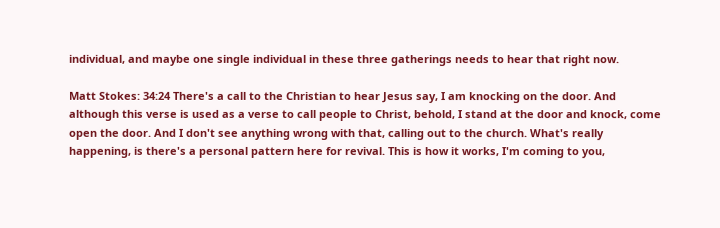individual, and maybe one single individual in these three gatherings needs to hear that right now.

Matt Stokes: 34:24 There's a call to the Christian to hear Jesus say, I am knocking on the door. And although this verse is used as a verse to call people to Christ, behold, I stand at the door and knock, come open the door. And I don't see anything wrong with that, calling out to the church. What's really happening, is there's a personal pattern here for revival. This is how it works, I'm coming to you,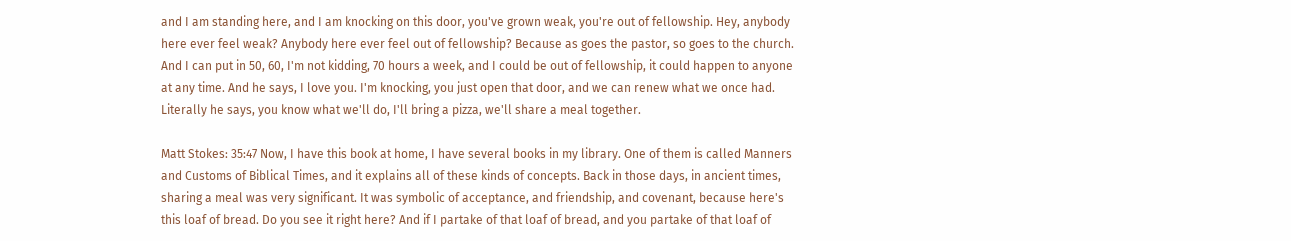and I am standing here, and I am knocking on this door, you've grown weak, you're out of fellowship. Hey, anybody here ever feel weak? Anybody here ever feel out of fellowship? Because as goes the pastor, so goes to the church. And I can put in 50, 60, I'm not kidding, 70 hours a week, and I could be out of fellowship, it could happen to anyone at any time. And he says, I love you. I'm knocking, you just open that door, and we can renew what we once had. Literally he says, you know what we'll do, I'll bring a pizza, we'll share a meal together.

Matt Stokes: 35:47 Now, I have this book at home, I have several books in my library. One of them is called Manners and Customs of Biblical Times, and it explains all of these kinds of concepts. Back in those days, in ancient times, sharing a meal was very significant. It was symbolic of acceptance, and friendship, and covenant, because here's this loaf of bread. Do you see it right here? And if I partake of that loaf of bread, and you partake of that loaf of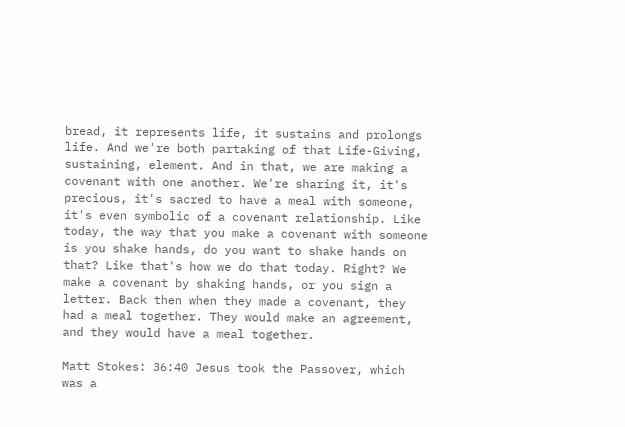bread, it represents life, it sustains and prolongs life. And we're both partaking of that Life-Giving, sustaining, element. And in that, we are making a covenant with one another. We're sharing it, it's precious, it's sacred to have a meal with someone, it's even symbolic of a covenant relationship. Like today, the way that you make a covenant with someone is you shake hands, do you want to shake hands on that? Like that's how we do that today. Right? We make a covenant by shaking hands, or you sign a letter. Back then when they made a covenant, they had a meal together. They would make an agreement, and they would have a meal together.

Matt Stokes: 36:40 Jesus took the Passover, which was a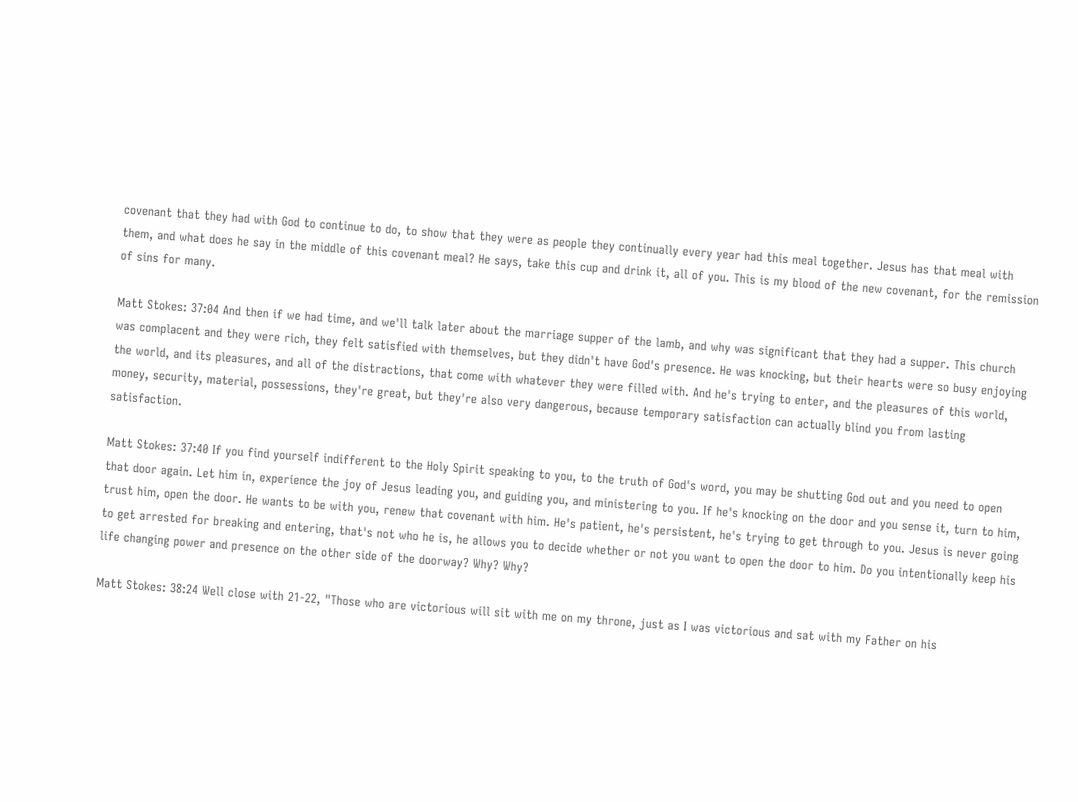covenant that they had with God to continue to do, to show that they were as people they continually every year had this meal together. Jesus has that meal with them, and what does he say in the middle of this covenant meal? He says, take this cup and drink it, all of you. This is my blood of the new covenant, for the remission of sins for many.

Matt Stokes: 37:04 And then if we had time, and we'll talk later about the marriage supper of the lamb, and why was significant that they had a supper. This church was complacent and they were rich, they felt satisfied with themselves, but they didn't have God's presence. He was knocking, but their hearts were so busy enjoying the world, and its pleasures, and all of the distractions, that come with whatever they were filled with. And he's trying to enter, and the pleasures of this world, money, security, material, possessions, they're great, but they're also very dangerous, because temporary satisfaction can actually blind you from lasting satisfaction.

Matt Stokes: 37:40 If you find yourself indifferent to the Holy Spirit speaking to you, to the truth of God's word, you may be shutting God out and you need to open that door again. Let him in, experience the joy of Jesus leading you, and guiding you, and ministering to you. If he's knocking on the door and you sense it, turn to him, trust him, open the door. He wants to be with you, renew that covenant with him. He's patient, he's persistent, he's trying to get through to you. Jesus is never going to get arrested for breaking and entering, that's not who he is, he allows you to decide whether or not you want to open the door to him. Do you intentionally keep his life changing power and presence on the other side of the doorway? Why? Why?

Matt Stokes: 38:24 Well close with 21-22, "Those who are victorious will sit with me on my throne, just as I was victorious and sat with my Father on his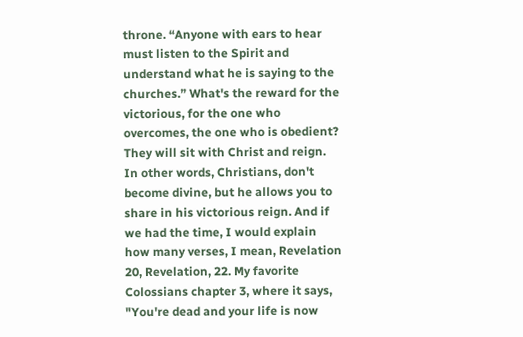throne. “Anyone with ears to hear must listen to the Spirit and understand what he is saying to the churches.” What's the reward for the victorious, for the one who overcomes, the one who is obedient? They will sit with Christ and reign. In other words, Christians, don't become divine, but he allows you to share in his victorious reign. And if we had the time, I would explain how many verses, I mean, Revelation 20, Revelation, 22. My favorite Colossians chapter 3, where it says, "You're dead and your life is now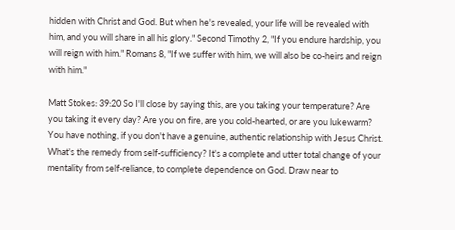hidden with Christ and God. But when he's revealed, your life will be revealed with him, and you will share in all his glory." Second Timothy 2, "If you endure hardship, you will reign with him." Romans 8, "If we suffer with him, we will also be co-heirs and reign with him."

Matt Stokes: 39:20 So I'll close by saying this, are you taking your temperature? Are you taking it every day? Are you on fire, are you cold-hearted, or are you lukewarm? You have nothing, if you don't have a genuine, authentic relationship with Jesus Christ. What's the remedy from self-sufficiency? It's a complete and utter total change of your mentality from self-reliance, to complete dependence on God. Draw near to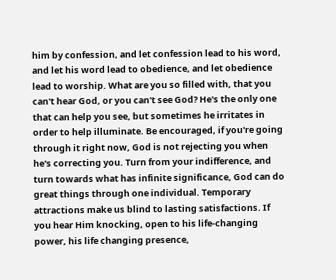him by confession, and let confession lead to his word, and let his word lead to obedience, and let obedience lead to worship. What are you so filled with, that you can't hear God, or you can't see God? He's the only one that can help you see, but sometimes he irritates in order to help illuminate. Be encouraged, if you're going through it right now, God is not rejecting you when he's correcting you. Turn from your indifference, and turn towards what has infinite significance, God can do great things through one individual. Temporary attractions make us blind to lasting satisfactions. If you hear Him knocking, open to his life-changing power, his life changing presence,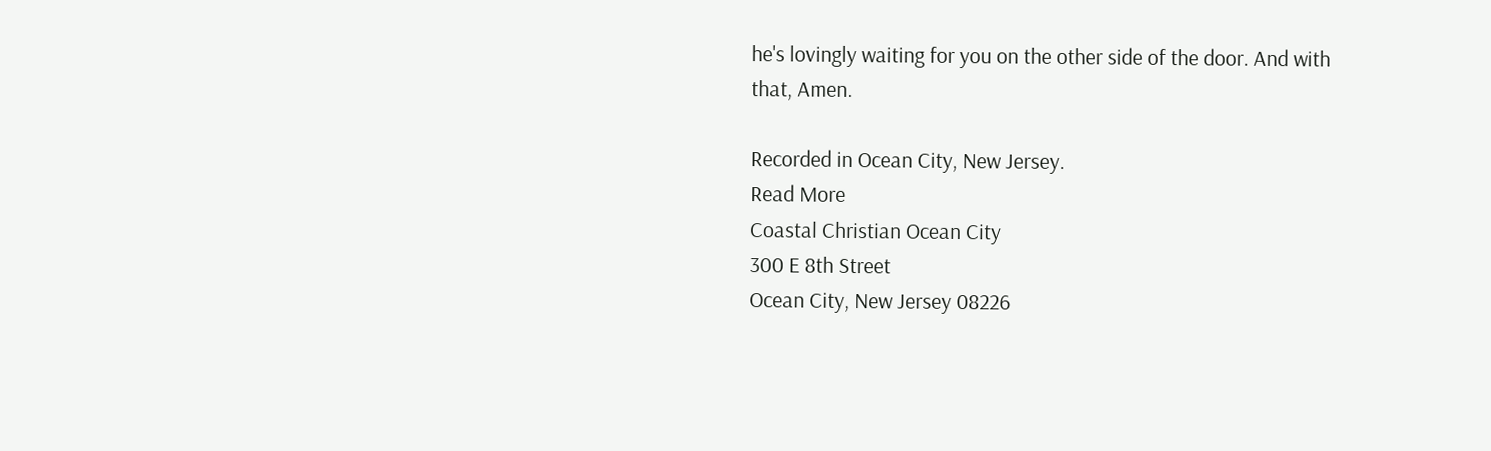he's lovingly waiting for you on the other side of the door. And with that, Amen.

Recorded in Ocean City, New Jersey.
Read More
Coastal Christian Ocean City
300 E 8th Street
Ocean City, New Jersey 08226